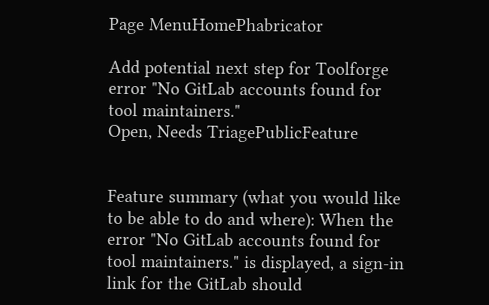Page MenuHomePhabricator

Add potential next step for Toolforge error "No GitLab accounts found for tool maintainers."
Open, Needs TriagePublicFeature


Feature summary (what you would like to be able to do and where): When the error "No GitLab accounts found for tool maintainers." is displayed, a sign-in link for the GitLab should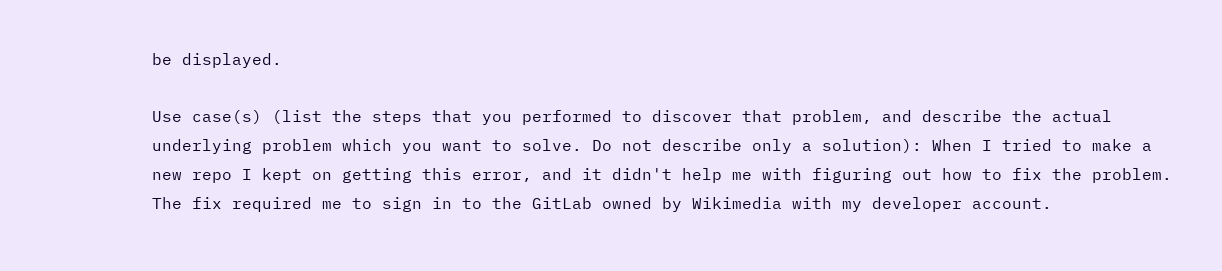be displayed.

Use case(s) (list the steps that you performed to discover that problem, and describe the actual underlying problem which you want to solve. Do not describe only a solution): When I tried to make a new repo I kept on getting this error, and it didn't help me with figuring out how to fix the problem. The fix required me to sign in to the GitLab owned by Wikimedia with my developer account.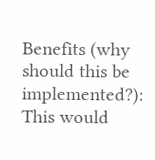Benefits (why should this be implemented?): This would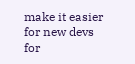make it easier for new devs for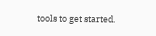tools to get started.